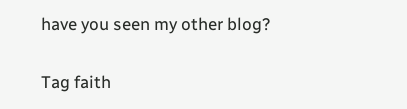have you seen my other blog?

Tag faith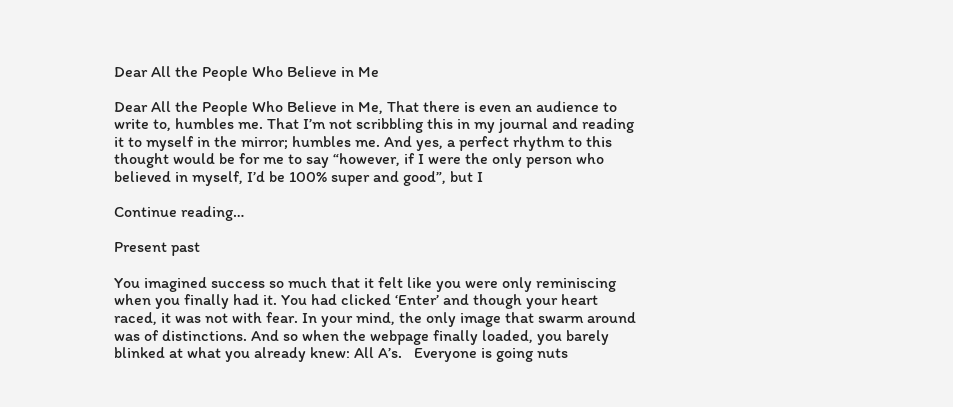Dear All the People Who Believe in Me

Dear All the People Who Believe in Me, That there is even an audience to write to, humbles me. That I’m not scribbling this in my journal and reading it to myself in the mirror; humbles me. And yes, a perfect rhythm to this thought would be for me to say “however, if I were the only person who believed in myself, I’d be 100% super and good”, but I

Continue reading…

Present past

You imagined success so much that it felt like you were only reminiscing when you finally had it. You had clicked ‘Enter’ and though your heart raced, it was not with fear. In your mind, the only image that swarm around was of distinctions. And so when the webpage finally loaded, you barely blinked at what you already knew: All A’s.   Everyone is going nuts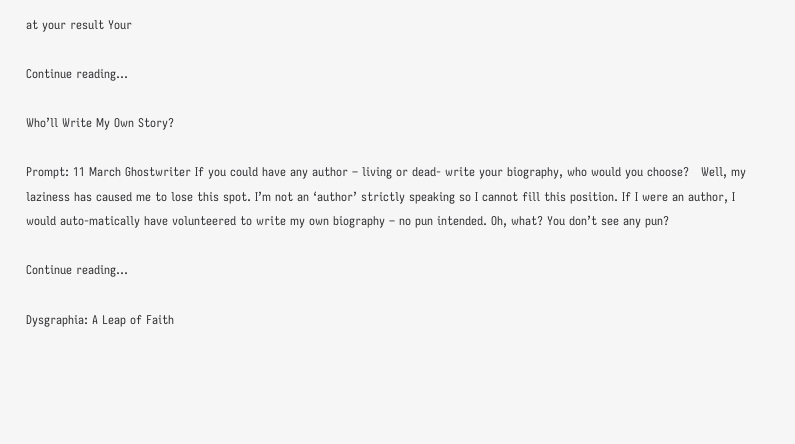at your result Your

Continue reading…

Who’ll Write My Own Story?

Prompt: 11 March Ghostwriter If you could have any author – living or dead- write your biography, who would you choose?   Well, my laziness has caused me to lose this spot. I’m not an ‘author’ strictly speaking so I cannot fill this position. If I were an author, I would auto-matically have volunteered to write my own biography – no pun intended. Oh, what? You don’t see any pun?

Continue reading…

Dysgraphia: A Leap of Faith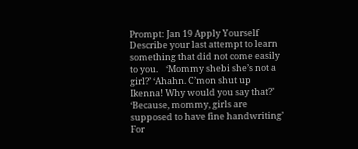Prompt: Jan 19 Apply Yourself Describe your last attempt to learn something that did not come easily to you.    ‘Mommy shebi she’s not a girl?’ ‘Ahahn. C’mon shut up Ikenna! Why would you say that?’ ‘Because, mommy, girls are supposed to have fine handwriting’   For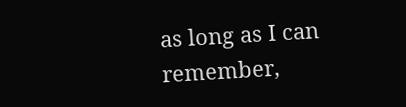as long as I can remember,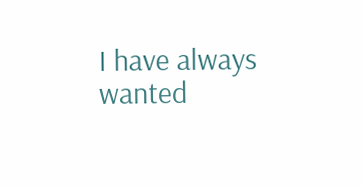I have always wanted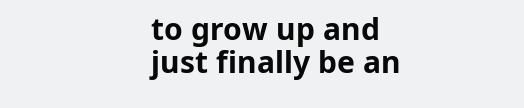to grow up and just finally be an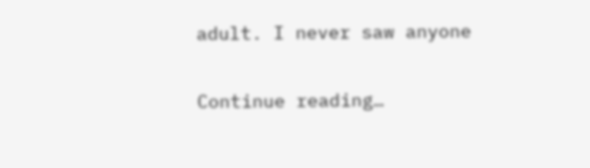adult. I never saw anyone

Continue reading…